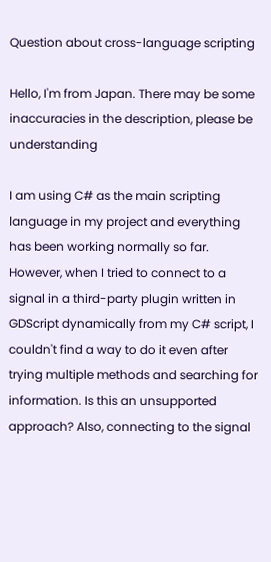Question about cross-language scripting

Hello, I'm from Japan. There may be some inaccuracies in the description, please be understanding

I am using C# as the main scripting language in my project and everything has been working normally so far. However, when I tried to connect to a signal in a third-party plugin written in GDScript dynamically from my C# script, I couldn't find a way to do it even after trying multiple methods and searching for information. Is this an unsupported approach? Also, connecting to the signal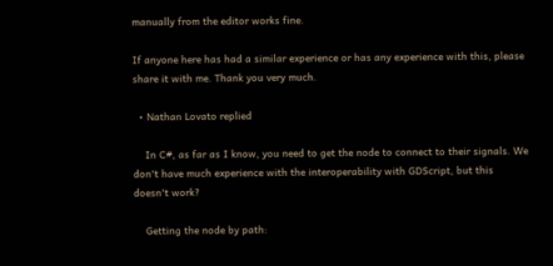manually from the editor works fine.

If anyone here has had a similar experience or has any experience with this, please share it with me. Thank you very much.

  • Nathan Lovato replied

    In C#, as far as I know, you need to get the node to connect to their signals. We don't have much experience with the interoperability with GDScript, but this doesn't work?

    Getting the node by path: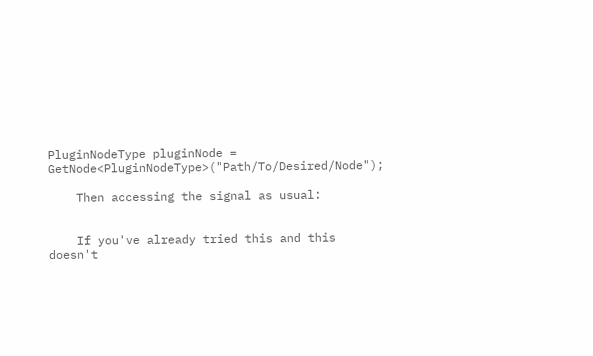PluginNodeType pluginNode = GetNode<PluginNodeType>("Path/To/Desired/Node");

    Then accessing the signal as usual:


    If you've already tried this and this doesn't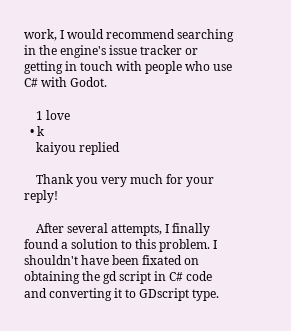work, I would recommend searching in the engine's issue tracker or getting in touch with people who use C# with Godot.

    1 love
  • k
    kaiyou replied

    Thank you very much for your reply!

    After several attempts, I finally found a solution to this problem. I shouldn't have been fixated on obtaining the gd script in C# code and converting it to GDscript type.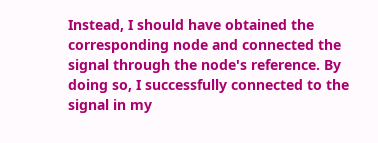Instead, I should have obtained the corresponding node and connected the signal through the node's reference. By doing so, I successfully connected to the signal in my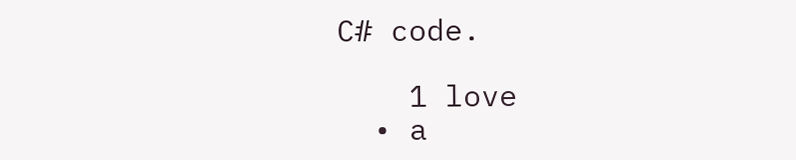C# code.

    1 love
  • a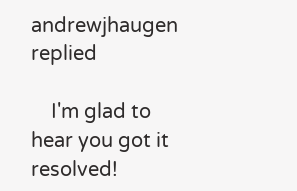andrewjhaugen replied

    I'm glad to hear you got it resolved!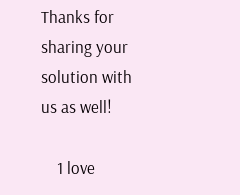Thanks for sharing your solution with us as well!

    1 love